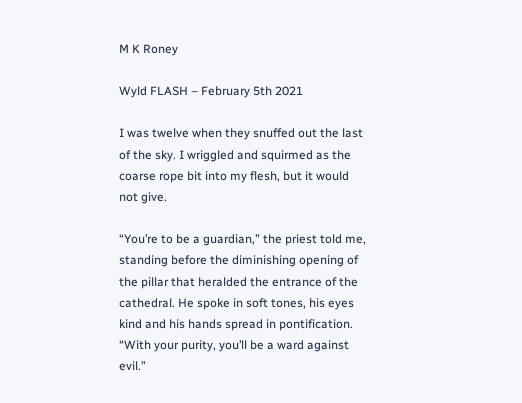M K Roney

Wyld FLASH – February 5th 2021

I was twelve when they snuffed out the last of the sky. I wriggled and squirmed as the coarse rope bit into my flesh, but it would not give.

“You’re to be a guardian,” the priest told me, standing before the diminishing opening of the pillar that heralded the entrance of the cathedral. He spoke in soft tones, his eyes kind and his hands spread in pontification. “With your purity, you’ll be a ward against evil.”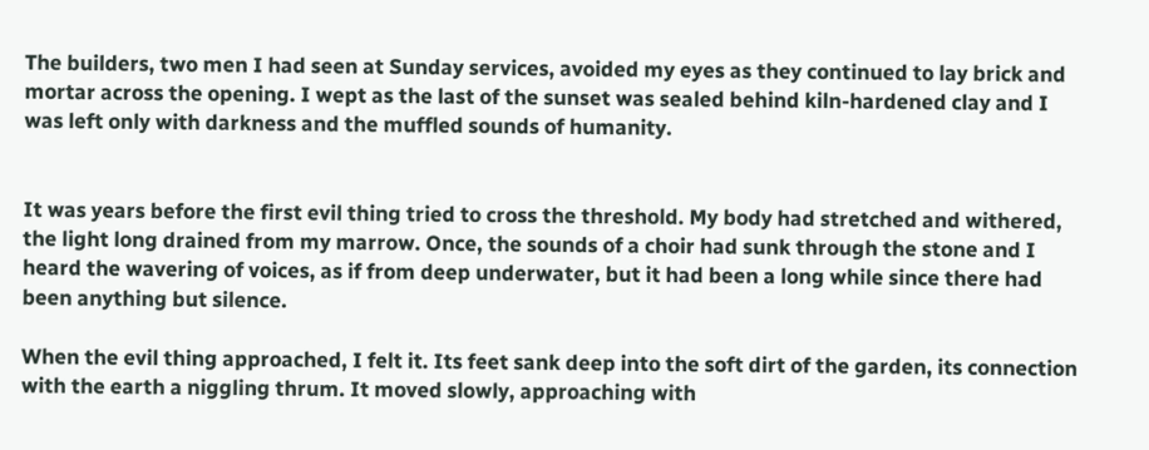The builders, two men I had seen at Sunday services, avoided my eyes as they continued to lay brick and mortar across the opening. I wept as the last of the sunset was sealed behind kiln-hardened clay and I was left only with darkness and the muffled sounds of humanity.


It was years before the first evil thing tried to cross the threshold. My body had stretched and withered, the light long drained from my marrow. Once, the sounds of a choir had sunk through the stone and I heard the wavering of voices, as if from deep underwater, but it had been a long while since there had been anything but silence.

When the evil thing approached, I felt it. Its feet sank deep into the soft dirt of the garden, its connection with the earth a niggling thrum. It moved slowly, approaching with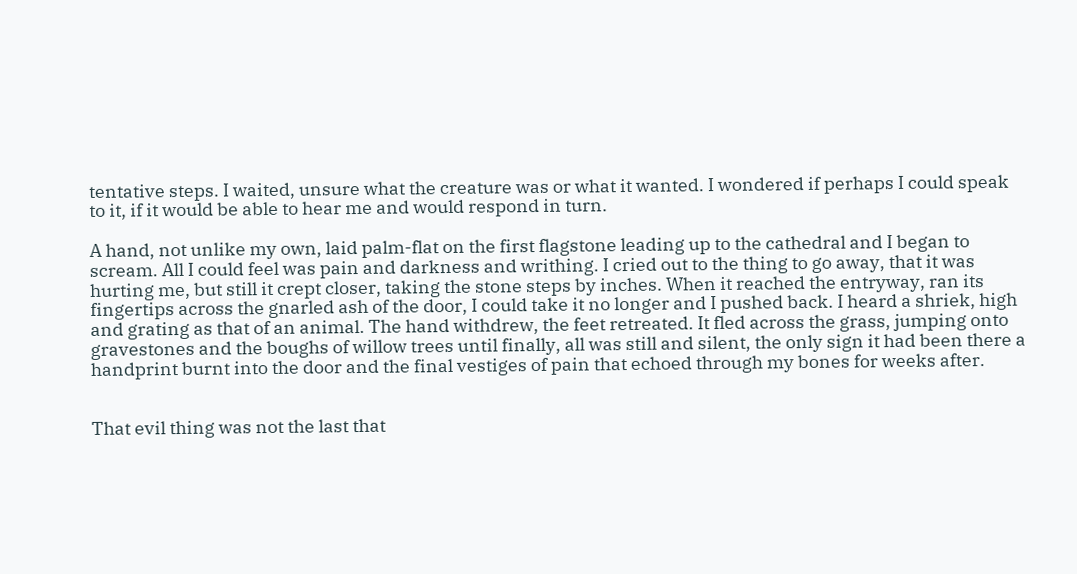tentative steps. I waited, unsure what the creature was or what it wanted. I wondered if perhaps I could speak to it, if it would be able to hear me and would respond in turn.

A hand, not unlike my own, laid palm-flat on the first flagstone leading up to the cathedral and I began to scream. All I could feel was pain and darkness and writhing. I cried out to the thing to go away, that it was hurting me, but still it crept closer, taking the stone steps by inches. When it reached the entryway, ran its fingertips across the gnarled ash of the door, I could take it no longer and I pushed back. I heard a shriek, high and grating as that of an animal. The hand withdrew, the feet retreated. It fled across the grass, jumping onto gravestones and the boughs of willow trees until finally, all was still and silent, the only sign it had been there a handprint burnt into the door and the final vestiges of pain that echoed through my bones for weeks after.


That evil thing was not the last that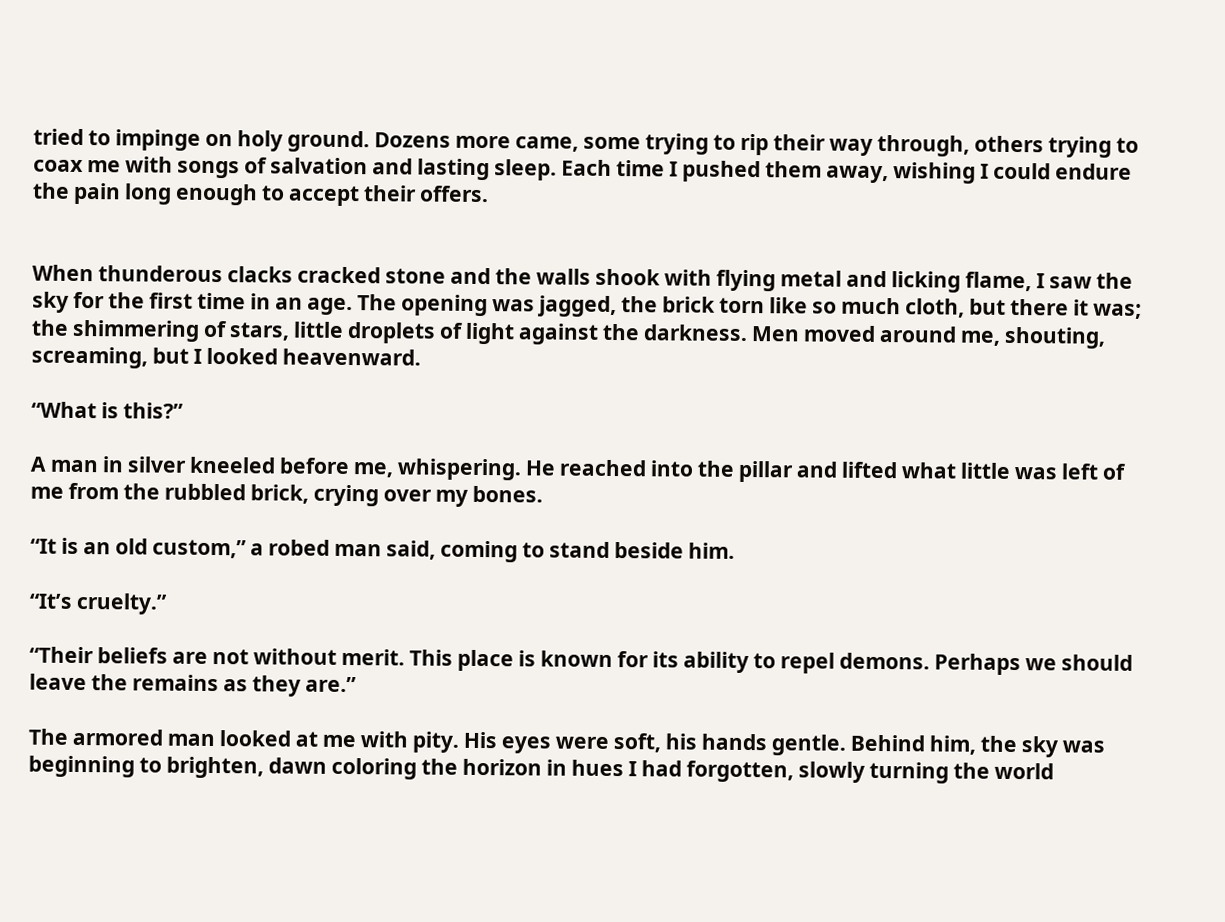tried to impinge on holy ground. Dozens more came, some trying to rip their way through, others trying to coax me with songs of salvation and lasting sleep. Each time I pushed them away, wishing I could endure the pain long enough to accept their offers.


When thunderous clacks cracked stone and the walls shook with flying metal and licking flame, I saw the sky for the first time in an age. The opening was jagged, the brick torn like so much cloth, but there it was; the shimmering of stars, little droplets of light against the darkness. Men moved around me, shouting, screaming, but I looked heavenward.

“What is this?”

A man in silver kneeled before me, whispering. He reached into the pillar and lifted what little was left of me from the rubbled brick, crying over my bones.

“It is an old custom,” a robed man said, coming to stand beside him.

“It’s cruelty.”

“Their beliefs are not without merit. This place is known for its ability to repel demons. Perhaps we should leave the remains as they are.”

The armored man looked at me with pity. His eyes were soft, his hands gentle. Behind him, the sky was beginning to brighten, dawn coloring the horizon in hues I had forgotten, slowly turning the world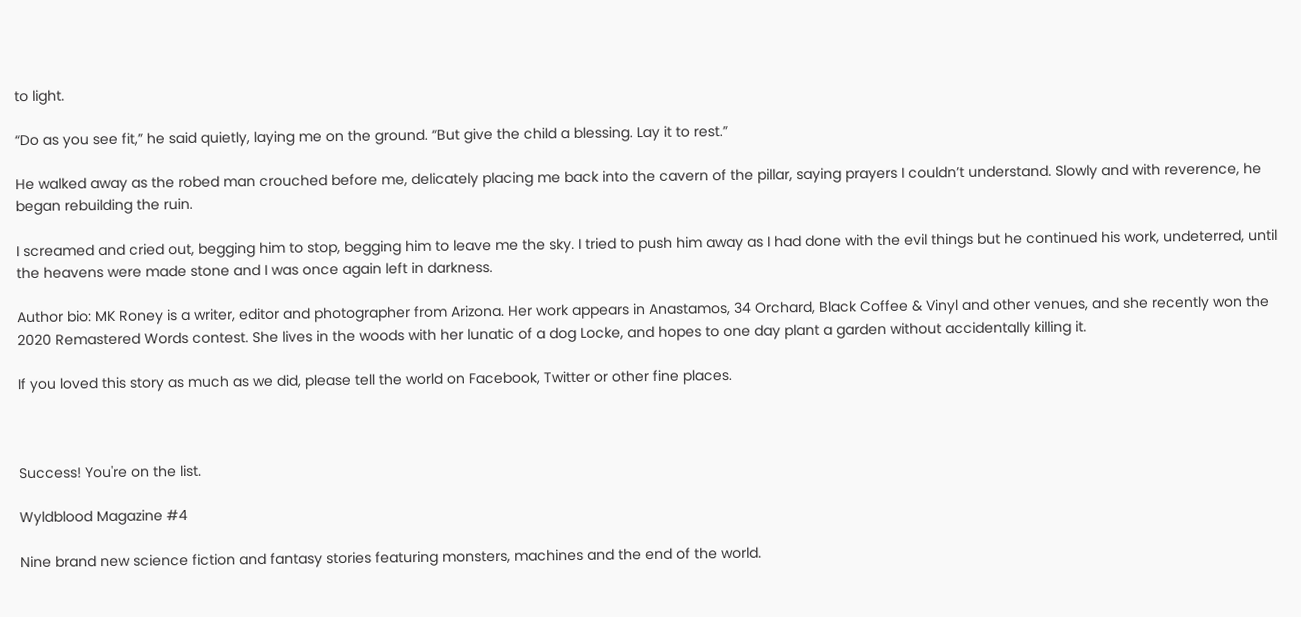to light.

“Do as you see fit,” he said quietly, laying me on the ground. “But give the child a blessing. Lay it to rest.”

He walked away as the robed man crouched before me, delicately placing me back into the cavern of the pillar, saying prayers I couldn’t understand. Slowly and with reverence, he began rebuilding the ruin.

I screamed and cried out, begging him to stop, begging him to leave me the sky. I tried to push him away as I had done with the evil things but he continued his work, undeterred, until the heavens were made stone and I was once again left in darkness.

Author bio: MK Roney is a writer, editor and photographer from Arizona. Her work appears in Anastamos, 34 Orchard, Black Coffee & Vinyl and other venues, and she recently won the 2020 Remastered Words contest. She lives in the woods with her lunatic of a dog Locke, and hopes to one day plant a garden without accidentally killing it.

If you loved this story as much as we did, please tell the world on Facebook, Twitter or other fine places.



Success! You're on the list.

Wyldblood Magazine #4

Nine brand new science fiction and fantasy stories featuring monsters, machines and the end of the world.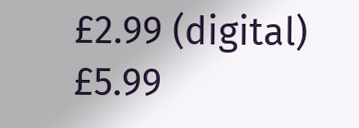£2.99 (digital) £5.99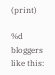(print)

%d bloggers like this: